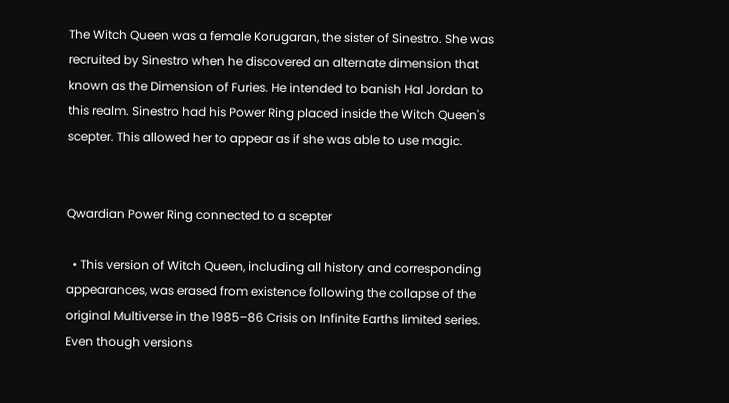The Witch Queen was a female Korugaran, the sister of Sinestro. She was recruited by Sinestro when he discovered an alternate dimension that known as the Dimension of Furies. He intended to banish Hal Jordan to this realm. Sinestro had his Power Ring placed inside the Witch Queen's scepter. This allowed her to appear as if she was able to use magic.


Qwardian Power Ring connected to a scepter

  • This version of Witch Queen, including all history and corresponding appearances, was erased from existence following the collapse of the original Multiverse in the 1985–86 Crisis on Infinite Earths limited series. Even though versions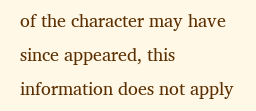of the character may have since appeared, this information does not apply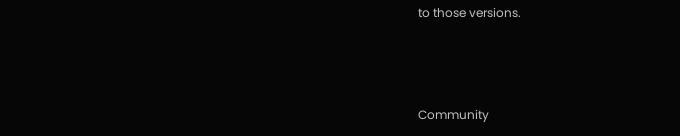to those versions.



Community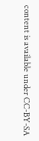content is available under CC-BY-SA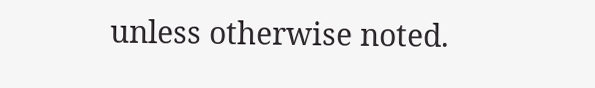unless otherwise noted.